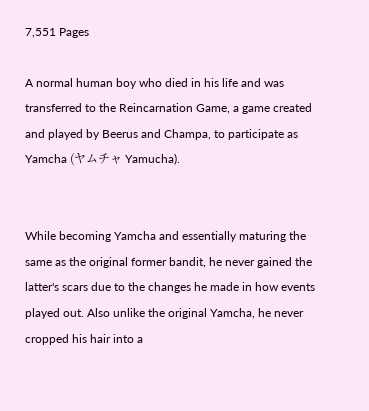7,551 Pages

A normal human boy who died in his life and was transferred to the Reincarnation Game, a game created and played by Beerus and Champa, to participate as Yamcha (ヤムチャ Yamucha).


While becoming Yamcha and essentially maturing the same as the original former bandit, he never gained the latter's scars due to the changes he made in how events played out. Also unlike the original Yamcha, he never cropped his hair into a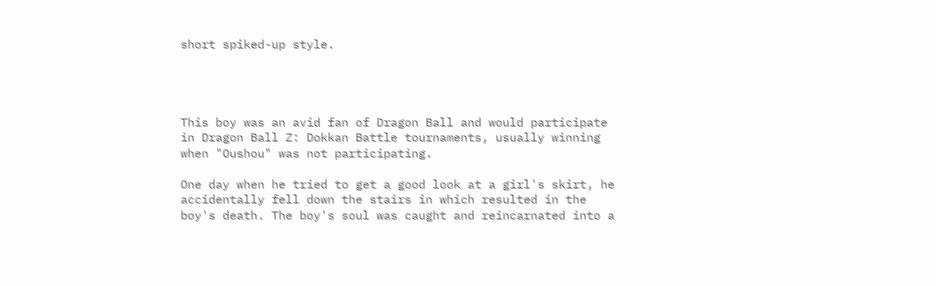short spiked-up style.




This boy was an avid fan of Dragon Ball and would participate in Dragon Ball Z: Dokkan Battle tournaments, usually winning when "Oushou" was not participating.

One day when he tried to get a good look at a girl's skirt, he accidentally fell down the stairs in which resulted in the boy's death. The boy's soul was caught and reincarnated into a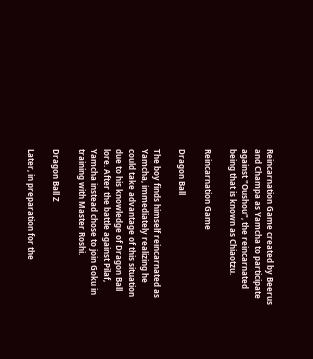Reincarnation Game created by Beerus and Champa as Yamcha to participate against "Oushou", the reincarnated being that is known as Chiaotzu.

Reincarnation Game

Dragon Ball

The boy finds himself reincarnated as Yamcha, immediately realizing he could take advantage of this situation due to his knowledge of Dragon Ball lore. After the battle against Pilaf, Yamcha instead chose to join Goku in training with Master Roshi.

Dragon Ball Z

Later, in preparation for the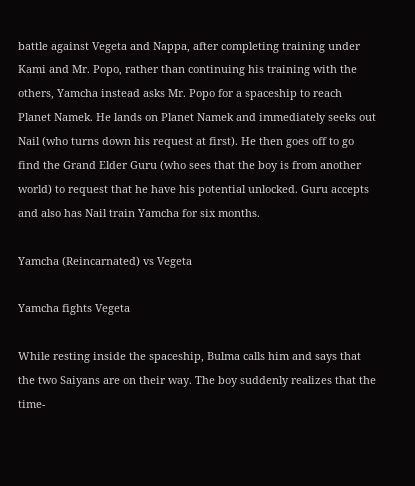battle against Vegeta and Nappa, after completing training under Kami and Mr. Popo, rather than continuing his training with the others, Yamcha instead asks Mr. Popo for a spaceship to reach Planet Namek. He lands on Planet Namek and immediately seeks out Nail (who turns down his request at first). He then goes off to go find the Grand Elder Guru (who sees that the boy is from another world) to request that he have his potential unlocked. Guru accepts and also has Nail train Yamcha for six months.

Yamcha (Reincarnated) vs Vegeta

Yamcha fights Vegeta

While resting inside the spaceship, Bulma calls him and says that the two Saiyans are on their way. The boy suddenly realizes that the time-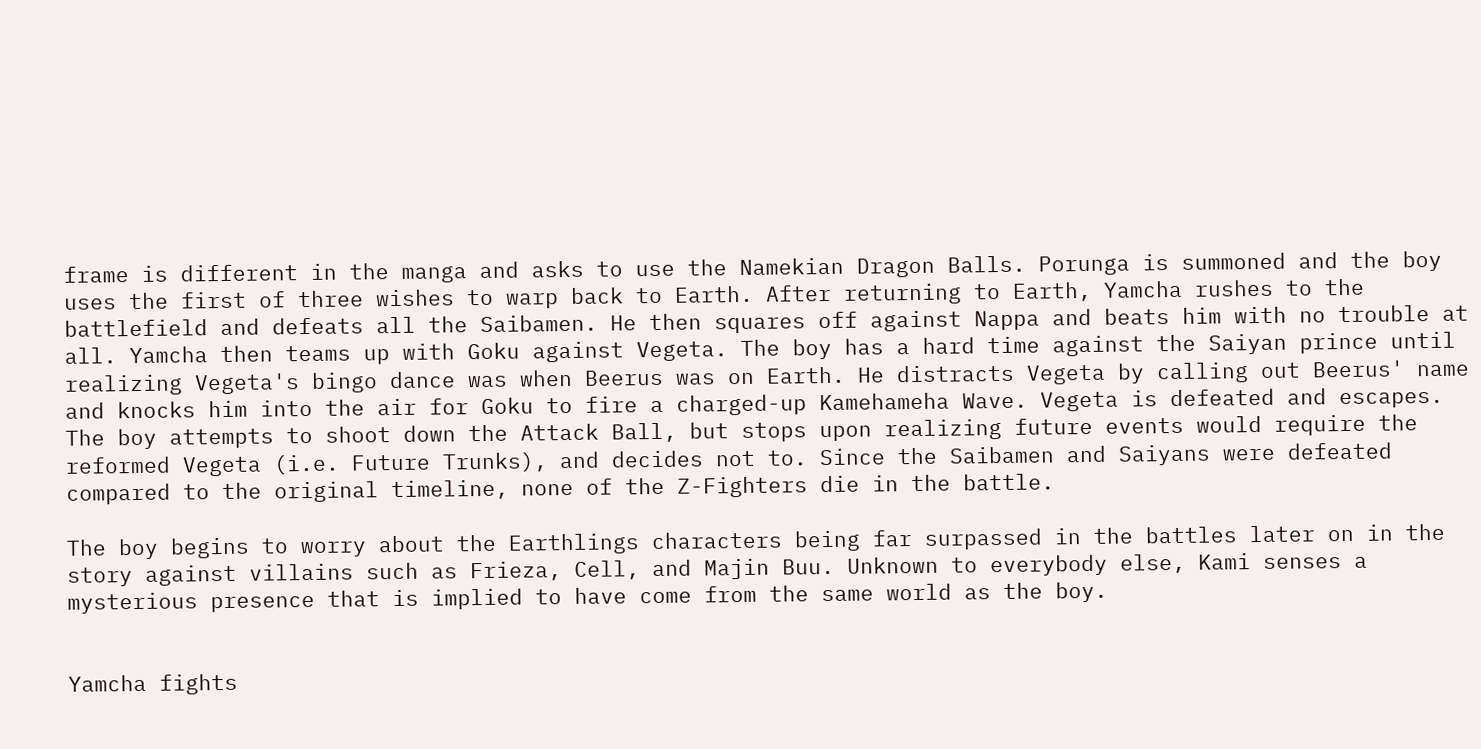frame is different in the manga and asks to use the Namekian Dragon Balls. Porunga is summoned and the boy uses the first of three wishes to warp back to Earth. After returning to Earth, Yamcha rushes to the battlefield and defeats all the Saibamen. He then squares off against Nappa and beats him with no trouble at all. Yamcha then teams up with Goku against Vegeta. The boy has a hard time against the Saiyan prince until realizing Vegeta's bingo dance was when Beerus was on Earth. He distracts Vegeta by calling out Beerus' name and knocks him into the air for Goku to fire a charged-up Kamehameha Wave. Vegeta is defeated and escapes. The boy attempts to shoot down the Attack Ball, but stops upon realizing future events would require the reformed Vegeta (i.e. Future Trunks), and decides not to. Since the Saibamen and Saiyans were defeated compared to the original timeline, none of the Z-Fighters die in the battle.

The boy begins to worry about the Earthlings characters being far surpassed in the battles later on in the story against villains such as Frieza, Cell, and Majin Buu. Unknown to everybody else, Kami senses a mysterious presence that is implied to have come from the same world as the boy.


Yamcha fights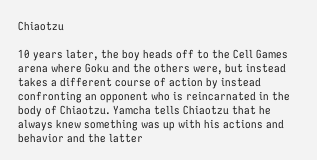Chiaotzu

10 years later, the boy heads off to the Cell Games arena where Goku and the others were, but instead takes a different course of action by instead confronting an opponent who is reincarnated in the body of Chiaotzu. Yamcha tells Chiaotzu that he always knew something was up with his actions and behavior and the latter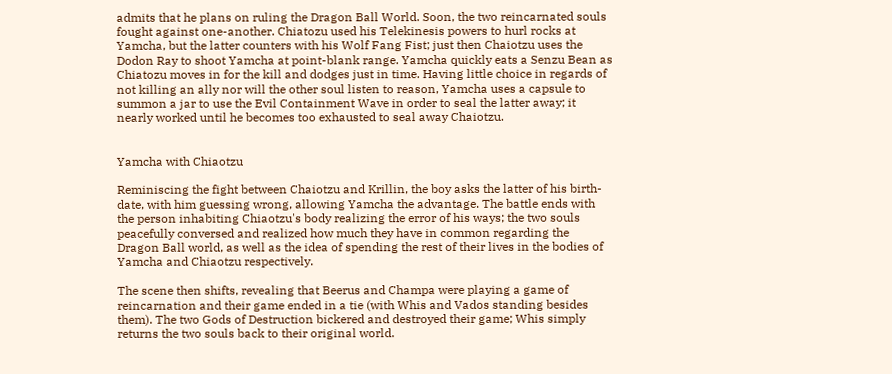admits that he plans on ruling the Dragon Ball World. Soon, the two reincarnated souls fought against one-another. Chiatozu used his Telekinesis powers to hurl rocks at Yamcha, but the latter counters with his Wolf Fang Fist; just then Chaiotzu uses the Dodon Ray to shoot Yamcha at point-blank range. Yamcha quickly eats a Senzu Bean as Chiatozu moves in for the kill and dodges just in time. Having little choice in regards of not killing an ally nor will the other soul listen to reason, Yamcha uses a capsule to summon a jar to use the Evil Containment Wave in order to seal the latter away; it nearly worked until he becomes too exhausted to seal away Chaiotzu.


Yamcha with Chiaotzu

Reminiscing the fight between Chaiotzu and Krillin, the boy asks the latter of his birth-date, with him guessing wrong, allowing Yamcha the advantage. The battle ends with the person inhabiting Chiaotzu's body realizing the error of his ways; the two souls peacefully conversed and realized how much they have in common regarding the Dragon Ball world, as well as the idea of spending the rest of their lives in the bodies of Yamcha and Chiaotzu respectively.

The scene then shifts, revealing that Beerus and Champa were playing a game of reincarnation and their game ended in a tie (with Whis and Vados standing besides them). The two Gods of Destruction bickered and destroyed their game; Whis simply returns the two souls back to their original world.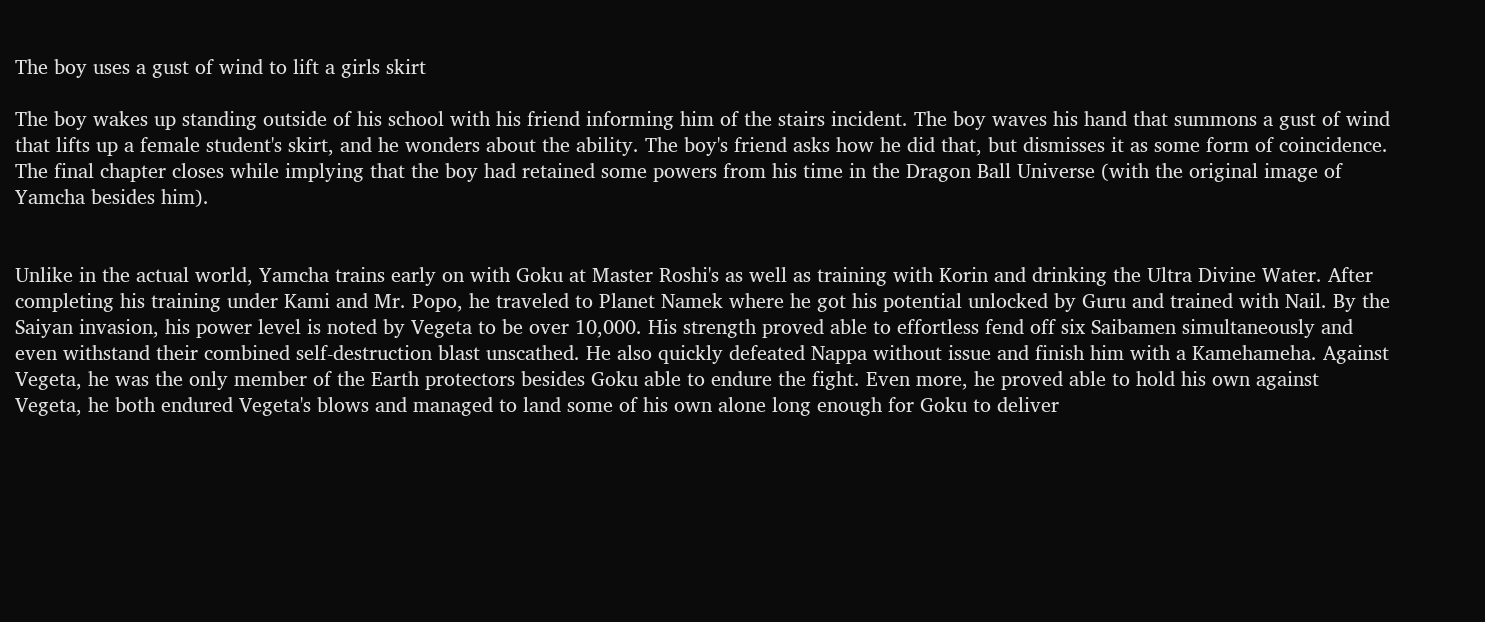The boy uses a gust of wind to lift a girls skirt

The boy wakes up standing outside of his school with his friend informing him of the stairs incident. The boy waves his hand that summons a gust of wind that lifts up a female student's skirt, and he wonders about the ability. The boy's friend asks how he did that, but dismisses it as some form of coincidence. The final chapter closes while implying that the boy had retained some powers from his time in the Dragon Ball Universe (with the original image of Yamcha besides him).


Unlike in the actual world, Yamcha trains early on with Goku at Master Roshi's as well as training with Korin and drinking the Ultra Divine Water. After completing his training under Kami and Mr. Popo, he traveled to Planet Namek where he got his potential unlocked by Guru and trained with Nail. By the Saiyan invasion, his power level is noted by Vegeta to be over 10,000. His strength proved able to effortless fend off six Saibamen simultaneously and even withstand their combined self-destruction blast unscathed. He also quickly defeated Nappa without issue and finish him with a Kamehameha. Against Vegeta, he was the only member of the Earth protectors besides Goku able to endure the fight. Even more, he proved able to hold his own against Vegeta, he both endured Vegeta's blows and managed to land some of his own alone long enough for Goku to deliver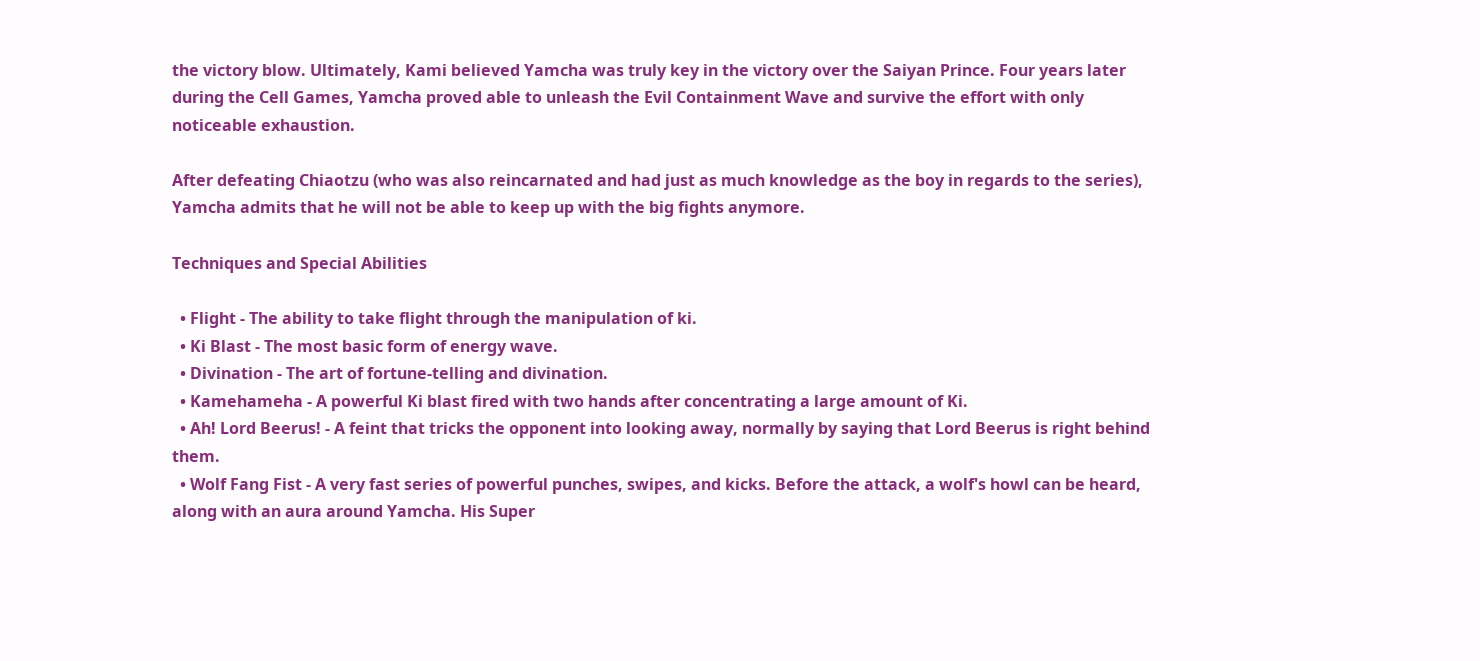the victory blow. Ultimately, Kami believed Yamcha was truly key in the victory over the Saiyan Prince. Four years later during the Cell Games, Yamcha proved able to unleash the Evil Containment Wave and survive the effort with only noticeable exhaustion.

After defeating Chiaotzu (who was also reincarnated and had just as much knowledge as the boy in regards to the series), Yamcha admits that he will not be able to keep up with the big fights anymore.

Techniques and Special Abilities

  • Flight - The ability to take flight through the manipulation of ki.
  • Ki Blast - The most basic form of energy wave.
  • Divination - The art of fortune-telling and divination.
  • Kamehameha - A powerful Ki blast fired with two hands after concentrating a large amount of Ki.
  • Ah! Lord Beerus! - A feint that tricks the opponent into looking away, normally by saying that Lord Beerus is right behind them.
  • Wolf Fang Fist - A very fast series of powerful punches, swipes, and kicks. Before the attack, a wolf's howl can be heard, along with an aura around Yamcha. His Super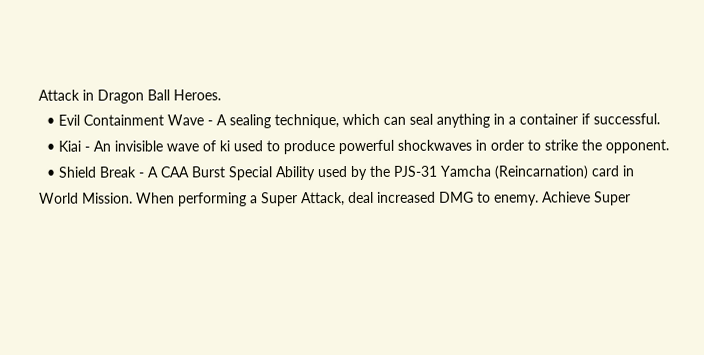Attack in Dragon Ball Heroes.
  • Evil Containment Wave - A sealing technique, which can seal anything in a container if successful.
  • Kiai - An invisible wave of ki used to produce powerful shockwaves in order to strike the opponent.
  • Shield Break - A CAA Burst Special Ability used by the PJS-31 Yamcha (Reincarnation) card in World Mission. When performing a Super Attack, deal increased DMG to enemy. Achieve Super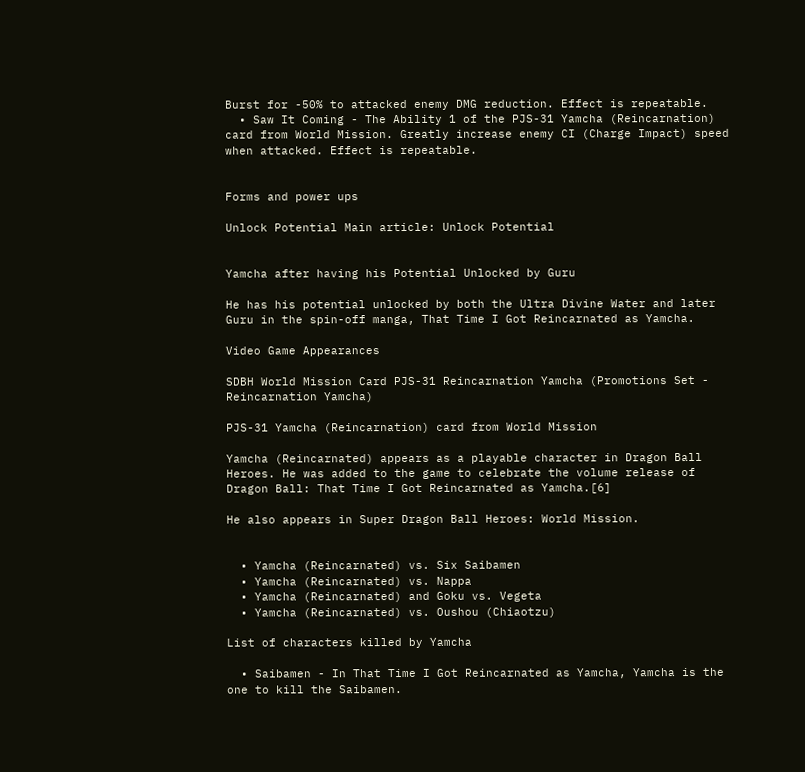Burst for -50% to attacked enemy DMG reduction. Effect is repeatable.
  • Saw It Coming - The Ability 1 of the PJS-31 Yamcha (Reincarnation) card from World Mission. Greatly increase enemy CI (Charge Impact) speed when attacked. Effect is repeatable.


Forms and power ups

Unlock Potential Main article: Unlock Potential


Yamcha after having his Potential Unlocked by Guru

He has his potential unlocked by both the Ultra Divine Water and later Guru in the spin-off manga, That Time I Got Reincarnated as Yamcha.

Video Game Appearances

SDBH World Mission Card PJS-31 Reincarnation Yamcha (Promotions Set - Reincarnation Yamcha)

PJS-31 Yamcha (Reincarnation) card from World Mission

Yamcha (Reincarnated) appears as a playable character in Dragon Ball Heroes. He was added to the game to celebrate the volume release of Dragon Ball: That Time I Got Reincarnated as Yamcha.[6]

He also appears in Super Dragon Ball Heroes: World Mission.


  • Yamcha (Reincarnated) vs. Six Saibamen
  • Yamcha (Reincarnated) vs. Nappa
  • Yamcha (Reincarnated) and Goku vs. Vegeta
  • Yamcha (Reincarnated) vs. Oushou (Chiaotzu)

List of characters killed by Yamcha

  • Saibamen - In That Time I Got Reincarnated as Yamcha, Yamcha is the one to kill the Saibamen.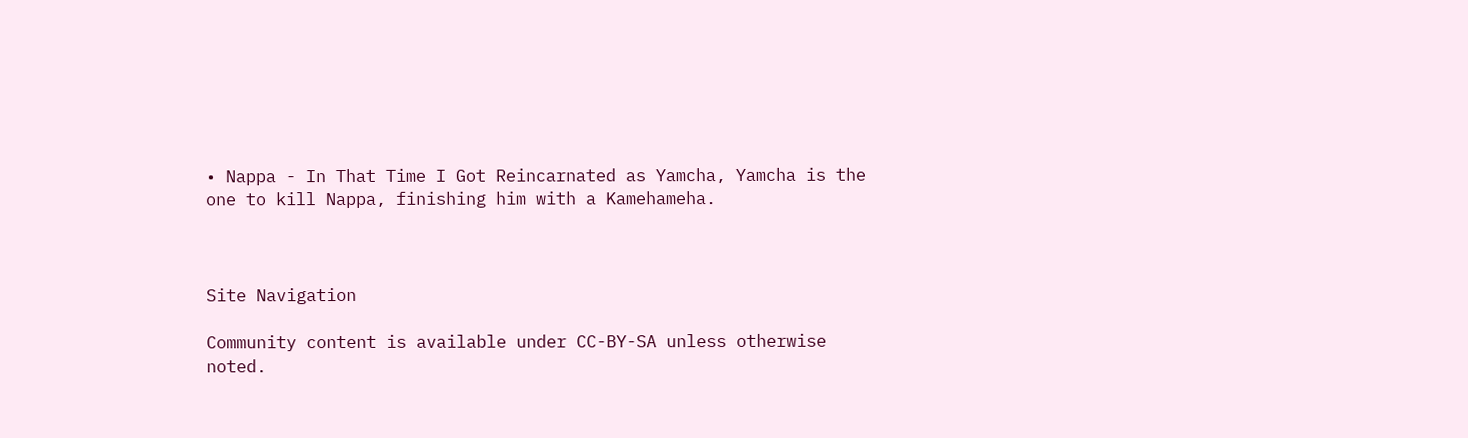• Nappa - In That Time I Got Reincarnated as Yamcha, Yamcha is the one to kill Nappa, finishing him with a Kamehameha.



Site Navigation

Community content is available under CC-BY-SA unless otherwise noted.